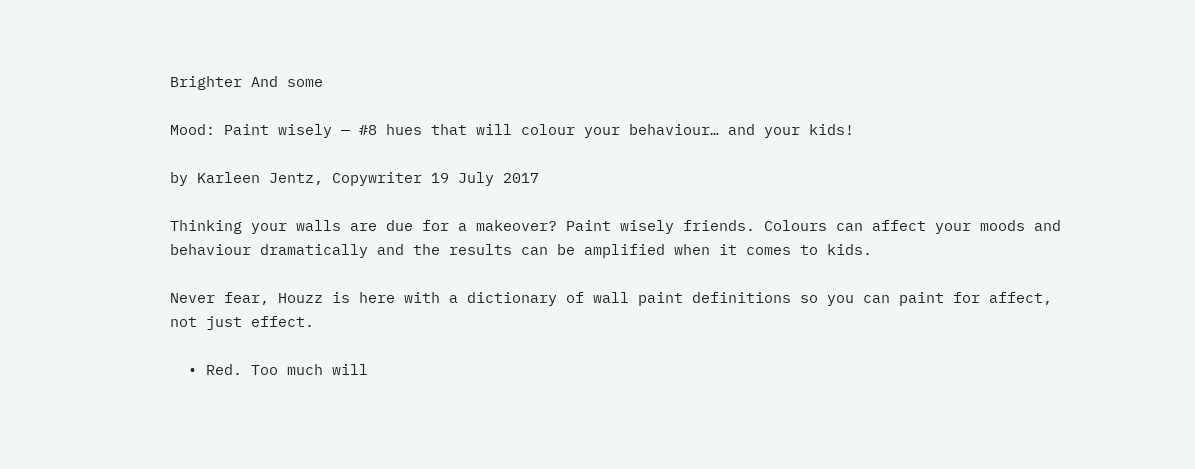Brighter And some

Mood: Paint wisely — #8 hues that will colour your behaviour… and your kids!

by Karleen Jentz, Copywriter 19 July 2017

Thinking your walls are due for a makeover? Paint wisely friends. Colours can affect your moods and behaviour dramatically and the results can be amplified when it comes to kids.

Never fear, Houzz is here with a dictionary of wall paint definitions so you can paint for affect, not just effect.

  • Red. Too much will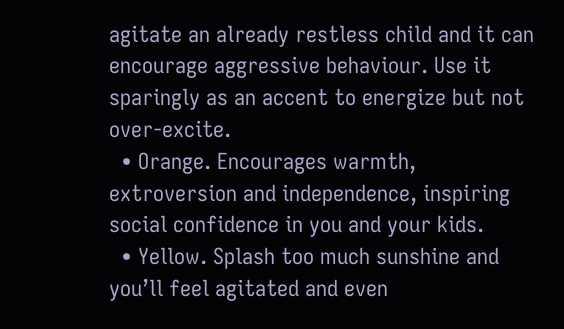agitate an already restless child and it can encourage aggressive behaviour. Use it sparingly as an accent to energize but not over-excite.
  • Orange. Encourages warmth, extroversion and independence, inspiring social confidence in you and your kids.
  • Yellow. Splash too much sunshine and you’ll feel agitated and even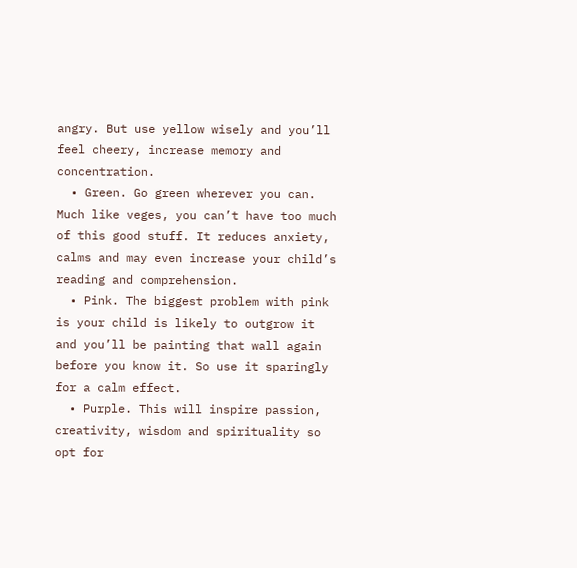angry. But use yellow wisely and you’ll feel cheery, increase memory and concentration.
  • Green. Go green wherever you can. Much like veges, you can’t have too much of this good stuff. It reduces anxiety, calms and may even increase your child’s reading and comprehension.
  • Pink. The biggest problem with pink is your child is likely to outgrow it and you’ll be painting that wall again before you know it. So use it sparingly for a calm effect.
  • Purple. This will inspire passion, creativity, wisdom and spirituality so opt for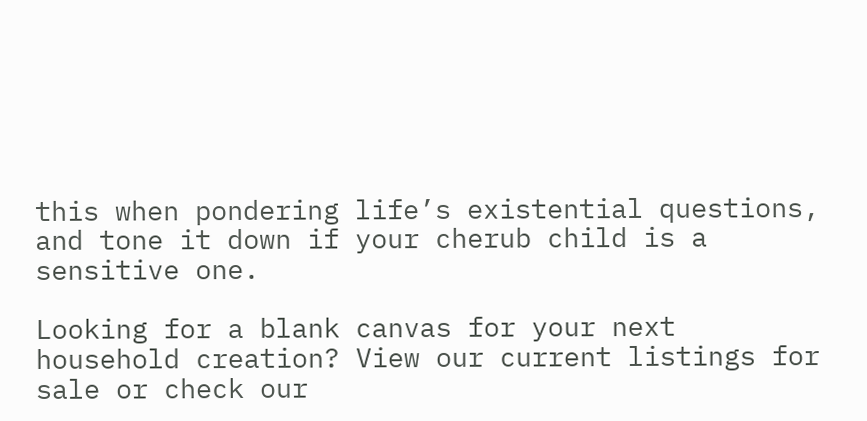this when pondering life’s existential questions, and tone it down if your cherub child is a sensitive one.

Looking for a blank canvas for your next household creation? View our current listings for sale or check our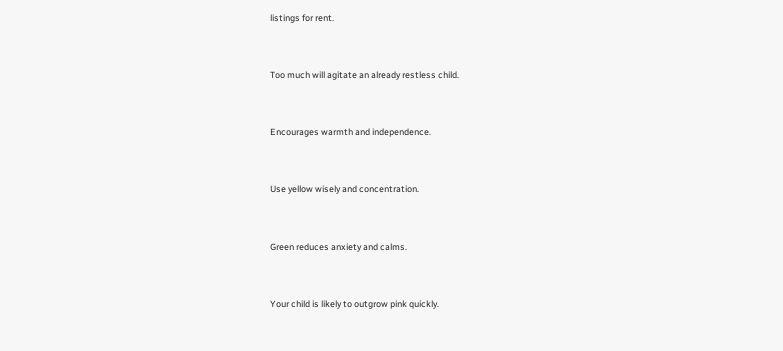listings for rent.


Too much will agitate an already restless child.


Encourages warmth and independence.


Use yellow wisely and concentration.


Green reduces anxiety and calms.


Your child is likely to outgrow pink quickly.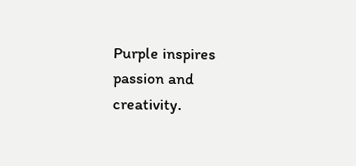Purple inspires passion and creativity.